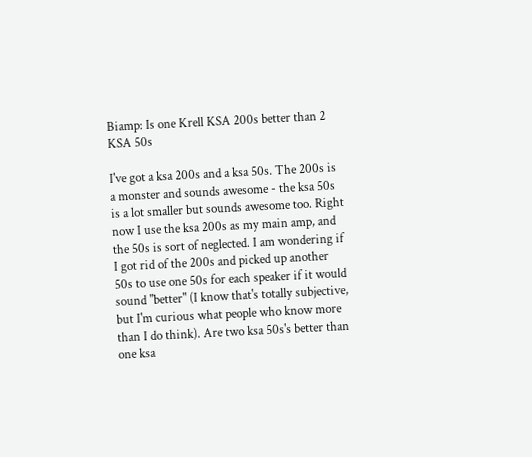Biamp: Is one Krell KSA 200s better than 2 KSA 50s

I've got a ksa 200s and a ksa 50s. The 200s is a monster and sounds awesome - the ksa 50s is a lot smaller but sounds awesome too. Right now I use the ksa 200s as my main amp, and the 50s is sort of neglected. I am wondering if I got rid of the 200s and picked up another 50s to use one 50s for each speaker if it would sound "better" (I know that's totally subjective, but I'm curious what people who know more than I do think). Are two ksa 50s's better than one ksa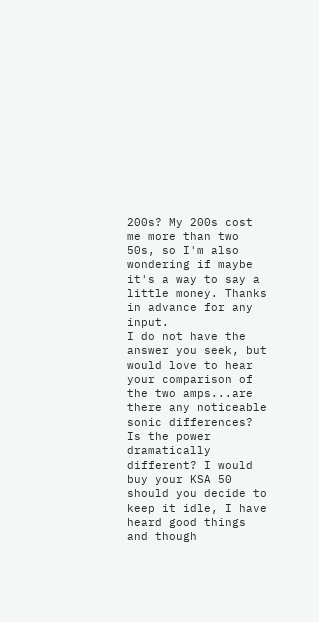200s? My 200s cost me more than two 50s, so I'm also wondering if maybe it's a way to say a little money. Thanks in advance for any input.
I do not have the answer you seek, but would love to hear your comparison of the two amps...are there any noticeable sonic differences? Is the power dramatically different? I would buy your KSA 50 should you decide to keep it idle, I have heard good things and though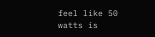feel like 50 watts is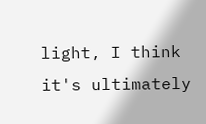light, I think it's ultimately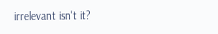irrelevant isn't it?